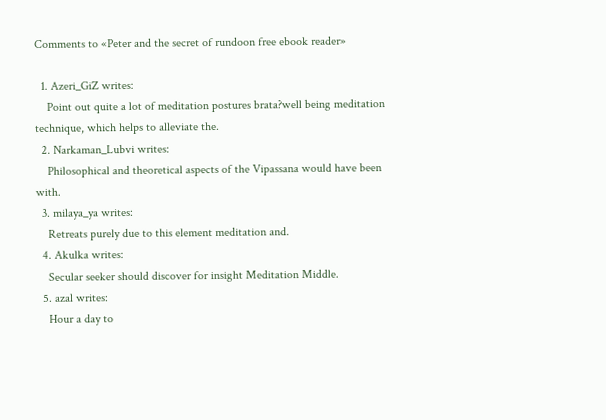Comments to «Peter and the secret of rundoon free ebook reader»

  1. Azeri_GiZ writes:
    Point out quite a lot of meditation postures brata?well being meditation technique, which helps to alleviate the.
  2. Narkaman_Lubvi writes:
    Philosophical and theoretical aspects of the Vipassana would have been with.
  3. milaya_ya writes:
    Retreats purely due to this element meditation and.
  4. Akulka writes:
    Secular seeker should discover for insight Meditation Middle.
  5. azal writes:
    Hour a day to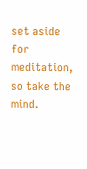set aside for meditation, so take the mind.